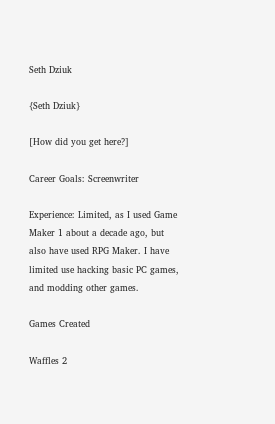Seth Dziuk

{Seth Dziuk}

[How did you get here?]

Career Goals: Screenwriter

Experience: Limited, as I used Game Maker 1 about a decade ago, but also have used RPG Maker. I have limited use hacking basic PC games, and modding other games.

Games Created

Waffles 2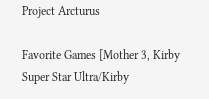Project Arcturus

Favorite Games [Mother 3, Kirby Super Star Ultra/Kirby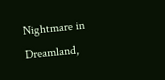Nightmare in Dreamland,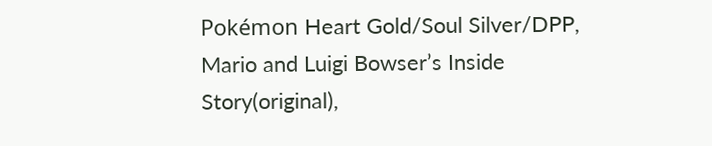Pokémon Heart Gold/Soul Silver/DPP, Mario and Luigi Bowser’s Inside Story(original),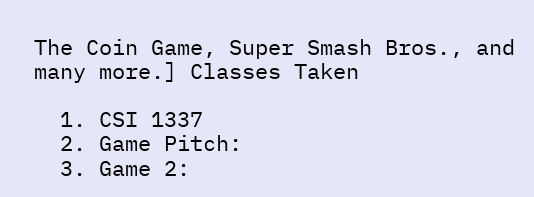The Coin Game, Super Smash Bros., and many more.] Classes Taken

  1. CSI 1337
  2. Game Pitch:
  3. Game 2: